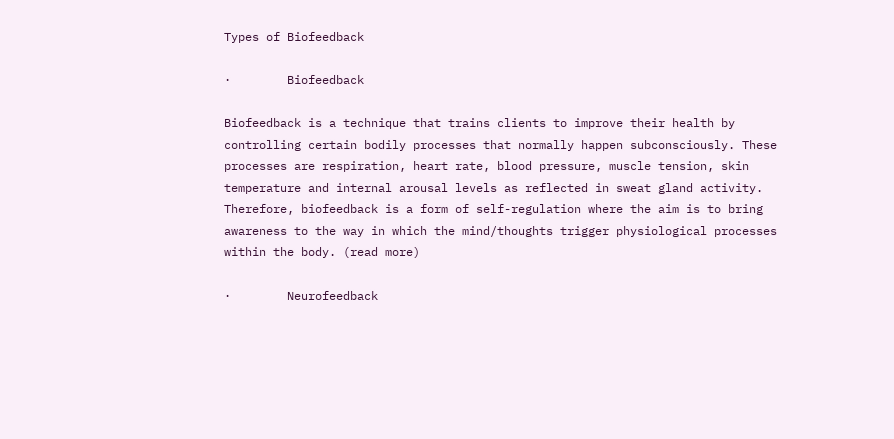Types of Biofeedback

·        Biofeedback

Biofeedback is a technique that trains clients to improve their health by controlling certain bodily processes that normally happen subconsciously. These processes are respiration, heart rate, blood pressure, muscle tension, skin temperature and internal arousal levels as reflected in sweat gland activity. Therefore, biofeedback is a form of self-regulation where the aim is to bring awareness to the way in which the mind/thoughts trigger physiological processes within the body. (read more)

·        Neurofeedback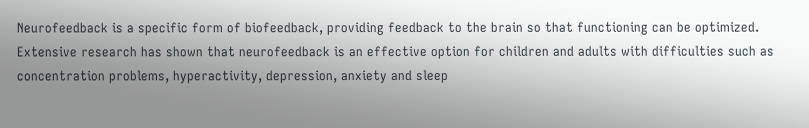Neurofeedback is a specific form of biofeedback, providing feedback to the brain so that functioning can be optimized. Extensive research has shown that neurofeedback is an effective option for children and adults with difficulties such as concentration problems, hyperactivity, depression, anxiety and sleep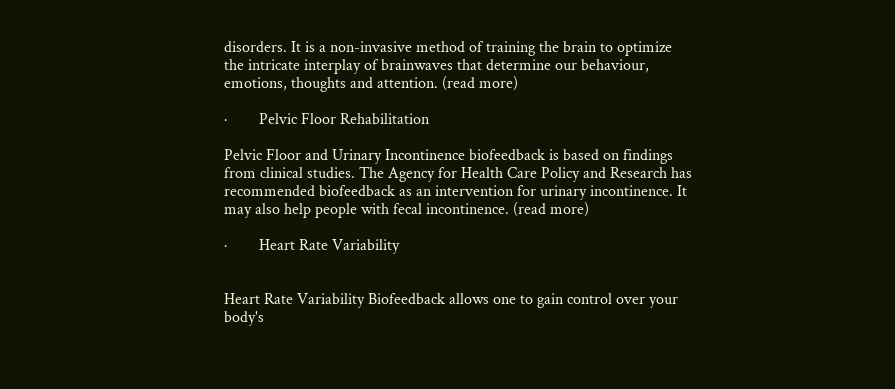disorders. It is a non-invasive method of training the brain to optimize the intricate interplay of brainwaves that determine our behaviour, emotions, thoughts and attention. (read more)

·        Pelvic Floor Rehabilitation

Pelvic Floor and Urinary Incontinence biofeedback is based on findings from clinical studies. The Agency for Health Care Policy and Research has recommended biofeedback as an intervention for urinary incontinence. It may also help people with fecal incontinence. (read more)

·        Heart Rate Variability


Heart Rate Variability Biofeedback allows one to gain control over your body's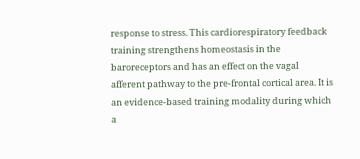response to stress. This cardiorespiratory feedback training strengthens homeostasis in the baroreceptors and has an effect on the vagal afferent pathway to the pre-frontal cortical area. It is an evidence-based training modality during which a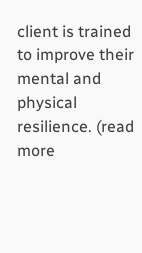client is trained to improve their mental and physical resilience. (read more